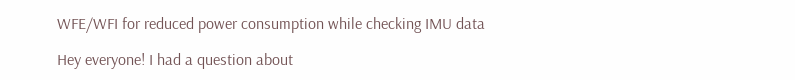WFE/WFI for reduced power consumption while checking IMU data

Hey everyone! I had a question about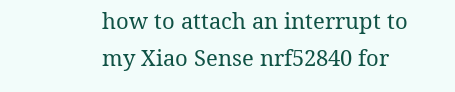how to attach an interrupt to my Xiao Sense nrf52840 for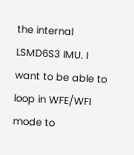the internal LSMD6S3 IMU. I want to be able to loop in WFE/WFI mode to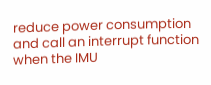reduce power consumption and call an interrupt function when the IMU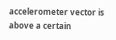accelerometer vector is above a certain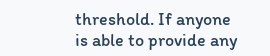threshold. If anyone is able to provide any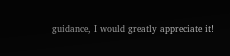guidance, I would greatly appreciate it!